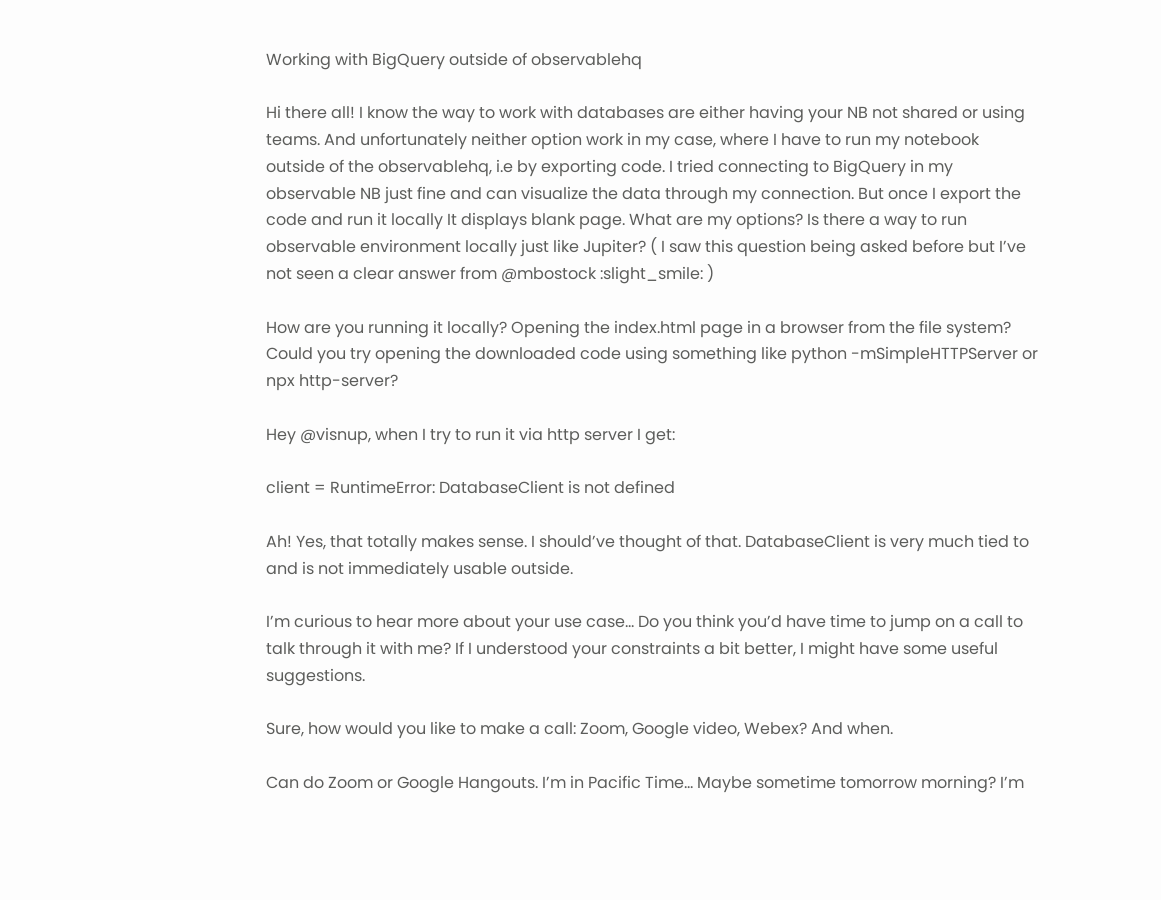Working with BigQuery outside of observablehq

Hi there all! I know the way to work with databases are either having your NB not shared or using teams. And unfortunately neither option work in my case, where I have to run my notebook outside of the observablehq, i.e by exporting code. I tried connecting to BigQuery in my observable NB just fine and can visualize the data through my connection. But once I export the code and run it locally It displays blank page. What are my options? Is there a way to run observable environment locally just like Jupiter? ( I saw this question being asked before but I’ve not seen a clear answer from @mbostock :slight_smile: )

How are you running it locally? Opening the index.html page in a browser from the file system? Could you try opening the downloaded code using something like python -mSimpleHTTPServer or npx http-server?

Hey @visnup, when I try to run it via http server I get:

client = RuntimeError: DatabaseClient is not defined

Ah! Yes, that totally makes sense. I should’ve thought of that. DatabaseClient is very much tied to and is not immediately usable outside.

I’m curious to hear more about your use case… Do you think you’d have time to jump on a call to talk through it with me? If I understood your constraints a bit better, I might have some useful suggestions.

Sure, how would you like to make a call: Zoom, Google video, Webex? And when.

Can do Zoom or Google Hangouts. I’m in Pacific Time… Maybe sometime tomorrow morning? I’m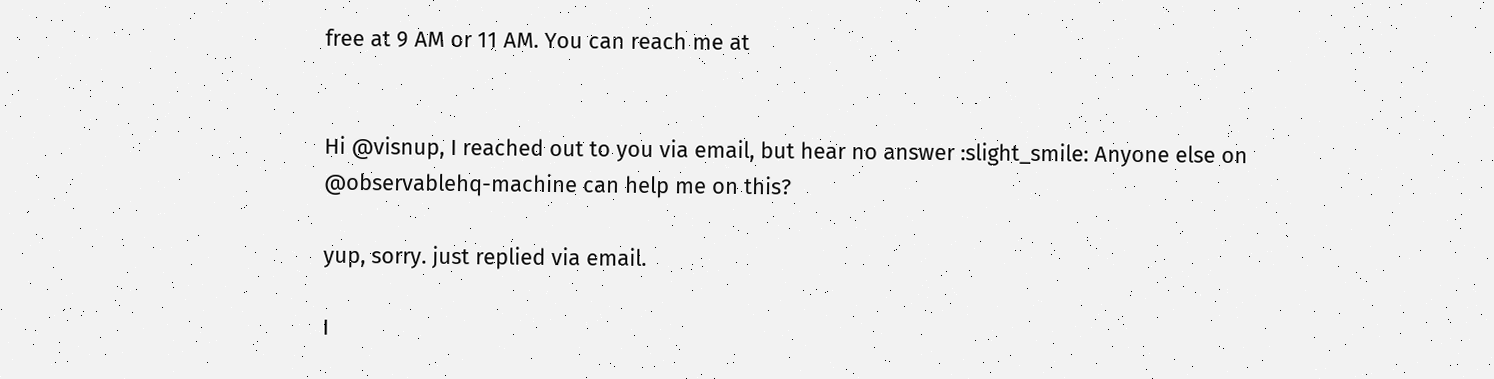free at 9 AM or 11 AM. You can reach me at


Hi @visnup, I reached out to you via email, but hear no answer :slight_smile: Anyone else on @observablehq-machine can help me on this?

yup, sorry. just replied via email.

I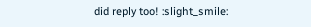did reply too! :slight_smile: